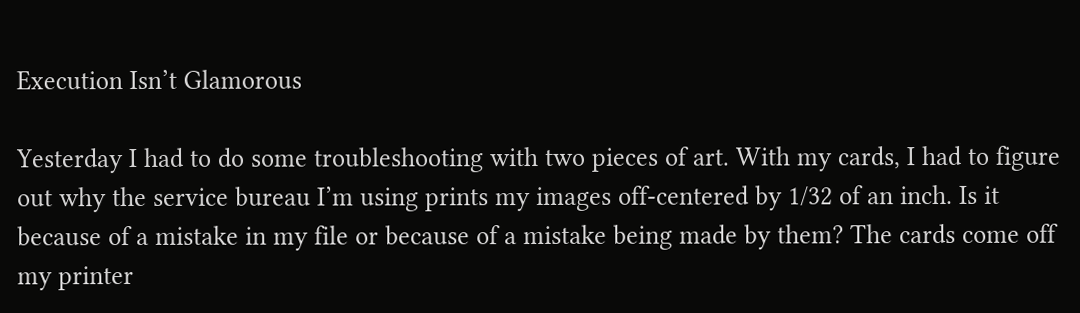Execution Isn’t Glamorous

Yesterday I had to do some troubleshooting with two pieces of art. With my cards, I had to figure out why the service bureau I’m using prints my images off-centered by 1/32 of an inch. Is it because of a mistake in my file or because of a mistake being made by them? The cards come off my printer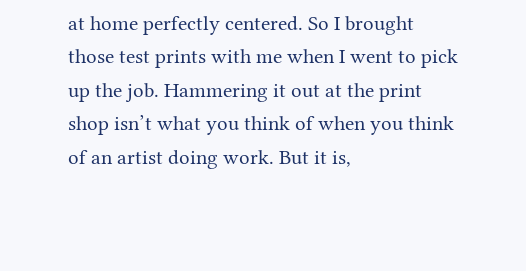at home perfectly centered. So I brought those test prints with me when I went to pick up the job. Hammering it out at the print shop isn’t what you think of when you think of an artist doing work. But it is,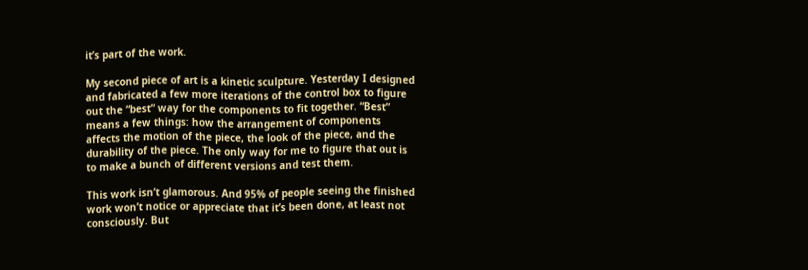it’s part of the work.

My second piece of art is a kinetic sculpture. Yesterday I designed and fabricated a few more iterations of the control box to figure out the “best” way for the components to fit together. “Best” means a few things: how the arrangement of components affects the motion of the piece, the look of the piece, and the durability of the piece. The only way for me to figure that out is to make a bunch of different versions and test them.

This work isn’t glamorous. And 95% of people seeing the finished work won’t notice or appreciate that it’s been done, at least not consciously. But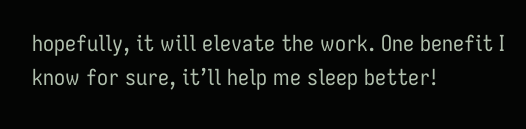hopefully, it will elevate the work. One benefit I know for sure, it’ll help me sleep better!